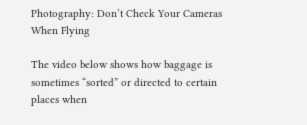Photography: Don’t Check Your Cameras When Flying

The video below shows how baggage is sometimes “sorted” or directed to certain places when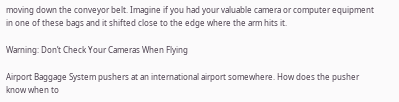moving down the conveyor belt. Imagine if you had your valuable camera or computer equipment in one of these bags and it shifted close to the edge where the arm hits it.

Warning: Don’t Check Your Cameras When Flying

Airport Baggage System pushers at an international airport somewhere. How does the pusher know when to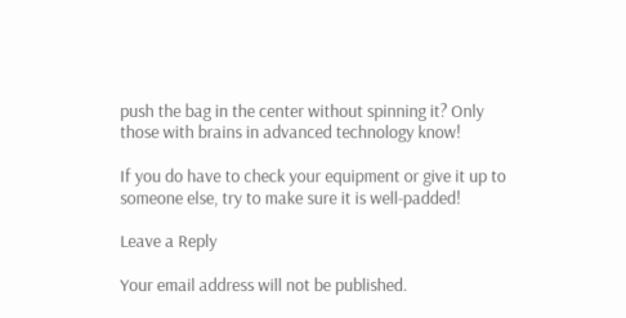push the bag in the center without spinning it? Only those with brains in advanced technology know!

If you do have to check your equipment or give it up to someone else, try to make sure it is well-padded!

Leave a Reply

Your email address will not be published.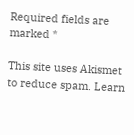Required fields are marked *

This site uses Akismet to reduce spam. Learn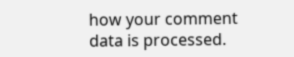how your comment data is processed.